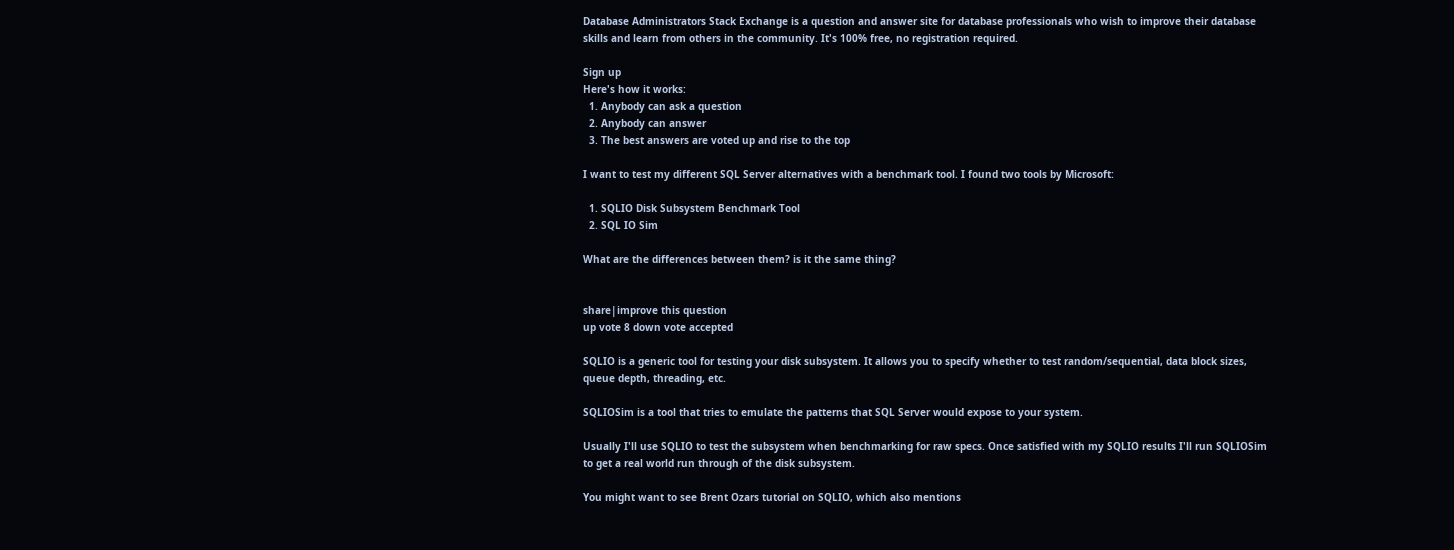Database Administrators Stack Exchange is a question and answer site for database professionals who wish to improve their database skills and learn from others in the community. It's 100% free, no registration required.

Sign up
Here's how it works:
  1. Anybody can ask a question
  2. Anybody can answer
  3. The best answers are voted up and rise to the top

I want to test my different SQL Server alternatives with a benchmark tool. I found two tools by Microsoft:

  1. SQLIO Disk Subsystem Benchmark Tool
  2. SQL IO Sim

What are the differences between them? is it the same thing?


share|improve this question
up vote 8 down vote accepted

SQLIO is a generic tool for testing your disk subsystem. It allows you to specify whether to test random/sequential, data block sizes, queue depth, threading, etc.

SQLIOSim is a tool that tries to emulate the patterns that SQL Server would expose to your system.

Usually I'll use SQLIO to test the subsystem when benchmarking for raw specs. Once satisfied with my SQLIO results I'll run SQLIOSim to get a real world run through of the disk subsystem.

You might want to see Brent Ozars tutorial on SQLIO, which also mentions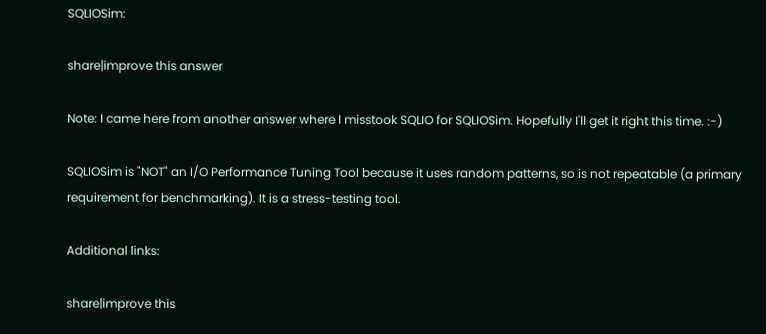SQLIOSim:

share|improve this answer

Note: I came here from another answer where I misstook SQLIO for SQLIOSim. Hopefully I'll get it right this time. :-)

SQLIOSim is "NOT" an I/O Performance Tuning Tool because it uses random patterns, so is not repeatable (a primary requirement for benchmarking). It is a stress-testing tool.

Additional links:

share|improve this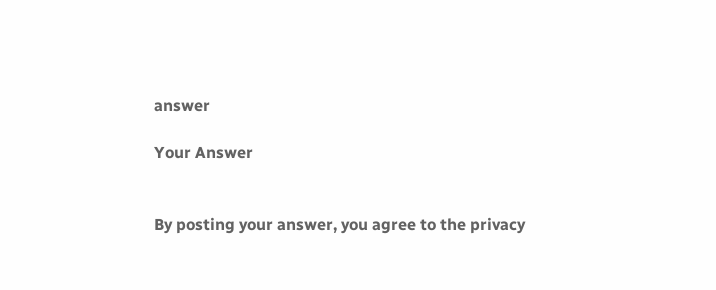answer

Your Answer


By posting your answer, you agree to the privacy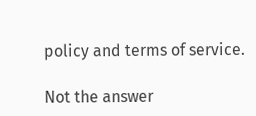policy and terms of service.

Not the answer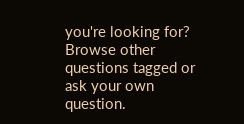you're looking for? Browse other questions tagged or ask your own question.